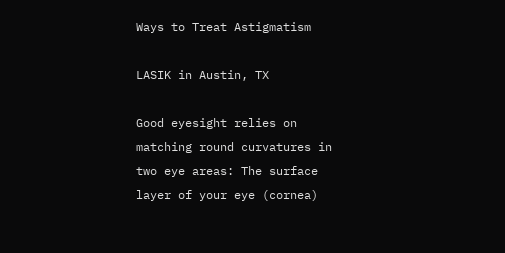Ways to Treat Astigmatism

LASIK in Austin, TX

Good eyesight relies on matching round curvatures in two eye areas: The surface layer of your eye (cornea)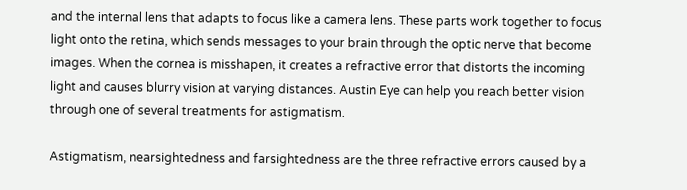and the internal lens that adapts to focus like a camera lens. These parts work together to focus light onto the retina, which sends messages to your brain through the optic nerve that become images. When the cornea is misshapen, it creates a refractive error that distorts the incoming light and causes blurry vision at varying distances. Austin Eye can help you reach better vision through one of several treatments for astigmatism.

Astigmatism, nearsightedness and farsightedness are the three refractive errors caused by a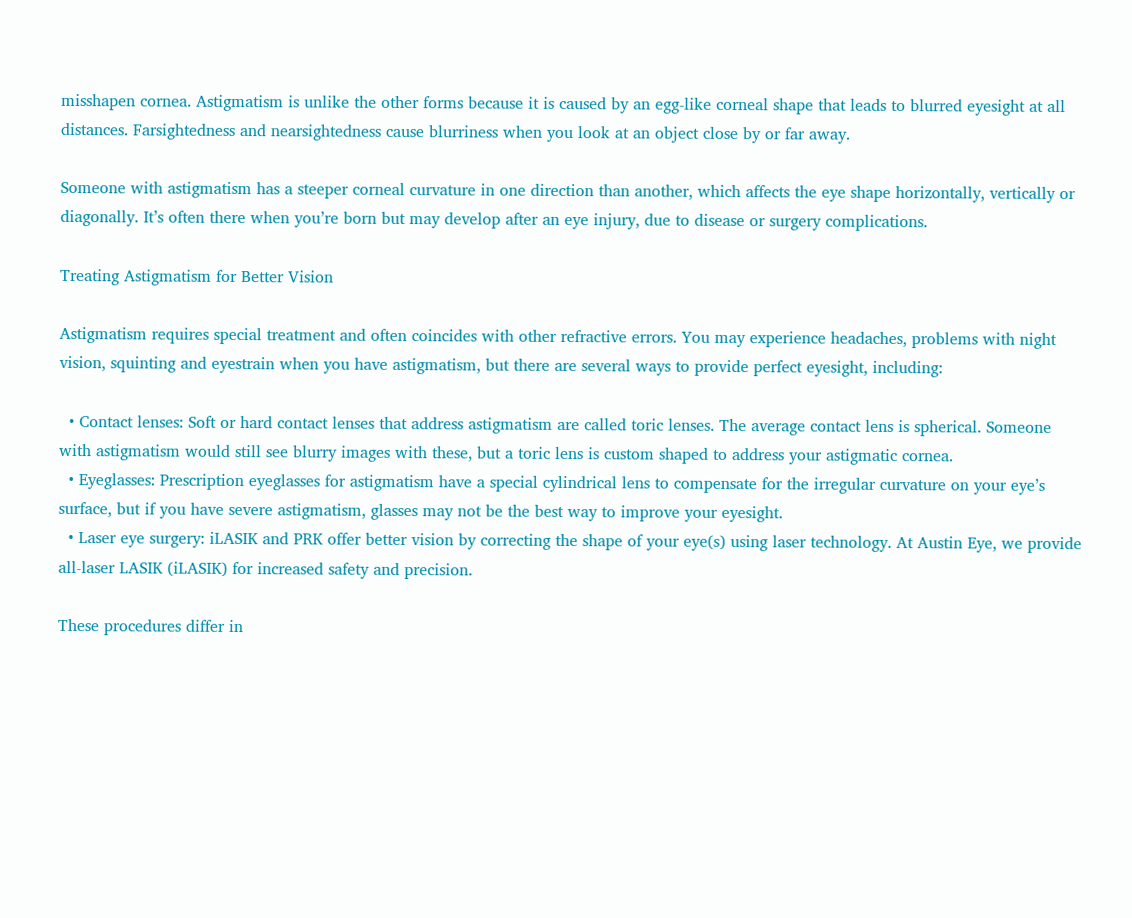misshapen cornea. Astigmatism is unlike the other forms because it is caused by an egg-like corneal shape that leads to blurred eyesight at all distances. Farsightedness and nearsightedness cause blurriness when you look at an object close by or far away.

Someone with astigmatism has a steeper corneal curvature in one direction than another, which affects the eye shape horizontally, vertically or diagonally. It’s often there when you’re born but may develop after an eye injury, due to disease or surgery complications.

Treating Astigmatism for Better Vision

Astigmatism requires special treatment and often coincides with other refractive errors. You may experience headaches, problems with night vision, squinting and eyestrain when you have astigmatism, but there are several ways to provide perfect eyesight, including:

  • Contact lenses: Soft or hard contact lenses that address astigmatism are called toric lenses. The average contact lens is spherical. Someone with astigmatism would still see blurry images with these, but a toric lens is custom shaped to address your astigmatic cornea.
  • Eyeglasses: Prescription eyeglasses for astigmatism have a special cylindrical lens to compensate for the irregular curvature on your eye’s surface, but if you have severe astigmatism, glasses may not be the best way to improve your eyesight.
  • Laser eye surgery: iLASIK and PRK offer better vision by correcting the shape of your eye(s) using laser technology. At Austin Eye, we provide all-laser LASIK (iLASIK) for increased safety and precision.

These procedures differ in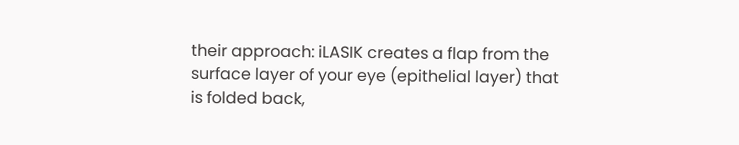their approach: iLASIK creates a flap from the surface layer of your eye (epithelial layer) that is folded back,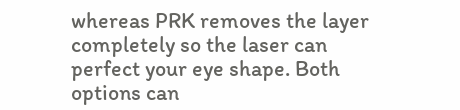whereas PRK removes the layer completely so the laser can perfect your eye shape. Both options can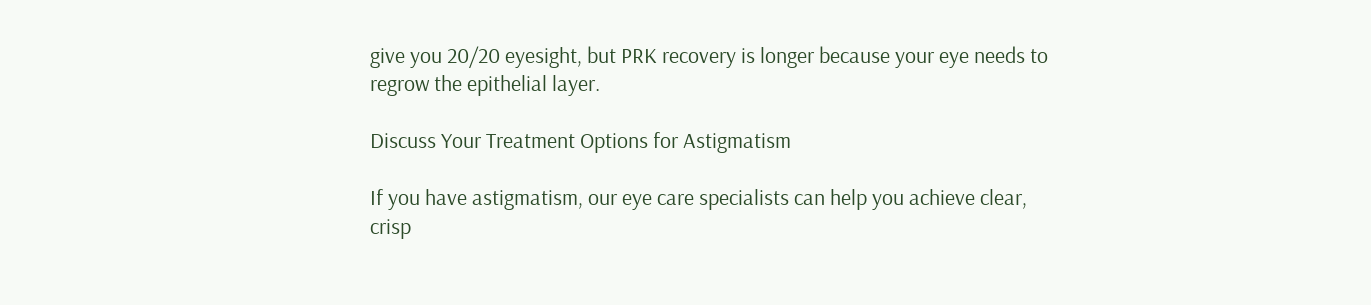give you 20/20 eyesight, but PRK recovery is longer because your eye needs to regrow the epithelial layer.

Discuss Your Treatment Options for Astigmatism

If you have astigmatism, our eye care specialists can help you achieve clear, crisp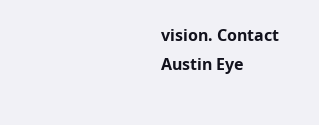vision. Contact Austin Eye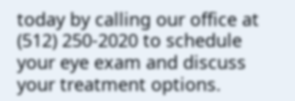today by calling our office at (512) 250-2020 to schedule your eye exam and discuss your treatment options.